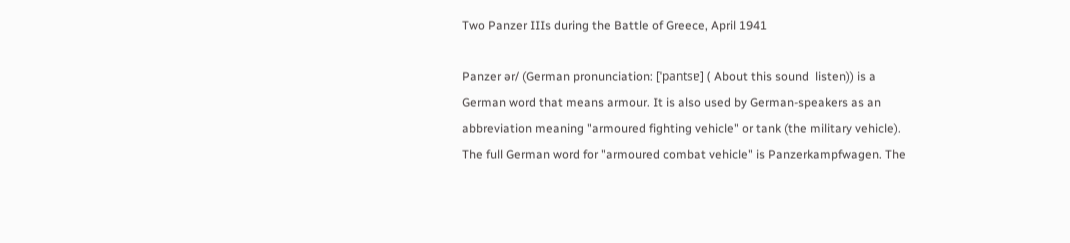Two Panzer IIIs during the Battle of Greece, April 1941

Panzer ər/ (German pronunciation: [ˈpantsɐ] ( About this sound  listen)) is a German word that means armour. It is also used by German-speakers as an abbreviation meaning "armoured fighting vehicle" or tank (the military vehicle). The full German word for "armoured combat vehicle" is Panzerkampfwagen. The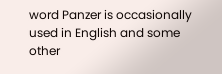word Panzer is occasionally used in English and some other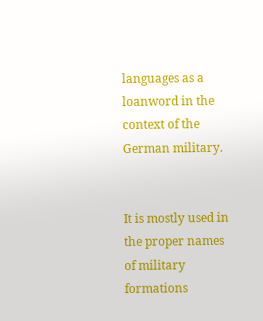languages as a loanword in the context of the German military.


It is mostly used in the proper names of military formations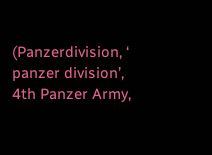(Panzerdivision, ‘ panzer division’, 4th Panzer Army,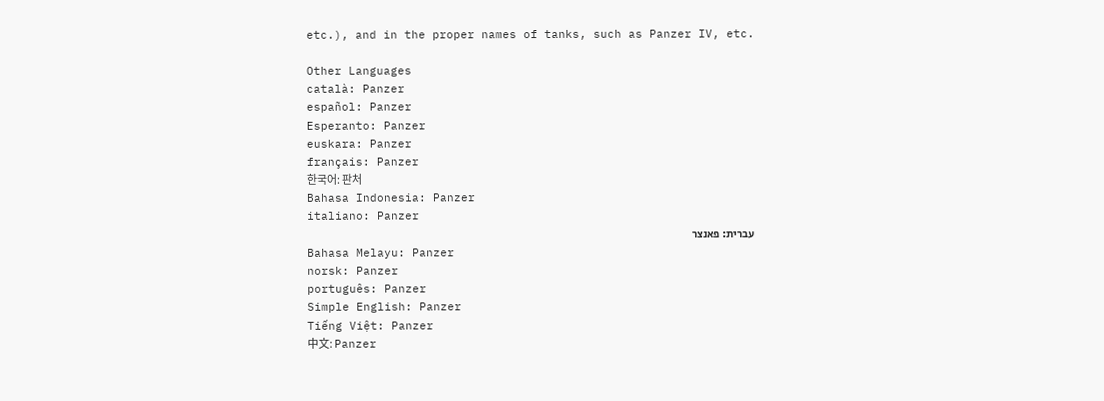etc.), and in the proper names of tanks, such as Panzer IV, etc.

Other Languages
català: Panzer
español: Panzer
Esperanto: Panzer
euskara: Panzer
français: Panzer
한국어: 판처
Bahasa Indonesia: Panzer
italiano: Panzer
עברית: פאנצר
Bahasa Melayu: Panzer
norsk: Panzer
português: Panzer
Simple English: Panzer
Tiếng Việt: Panzer
中文: Panzer